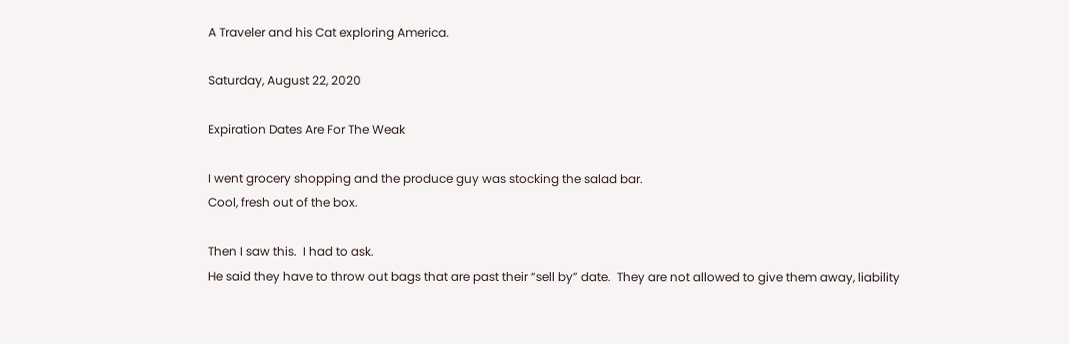A Traveler and his Cat exploring America.

Saturday, August 22, 2020

Expiration Dates Are For The Weak

I went grocery shopping and the produce guy was stocking the salad bar.
Cool, fresh out of the box.

Then I saw this.  I had to ask.
He said they have to throw out bags that are past their “sell by” date.  They are not allowed to give them away, liability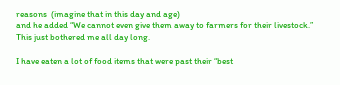reasons  (imagine that in this day and age)
and he added “We cannot even give them away to farmers for their livestock.”
This just bothered me all day long.

I have eaten a lot of food items that were past their “best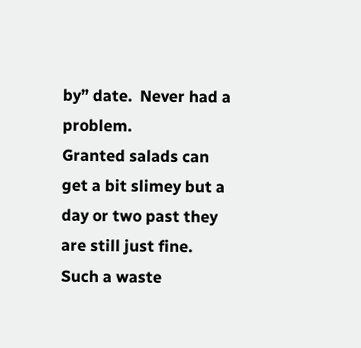by” date.  Never had a problem.
Granted salads can get a bit slimey but a day or two past they are still just fine.
Such a waste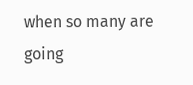when so many are going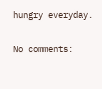hungry everyday.

No comments: